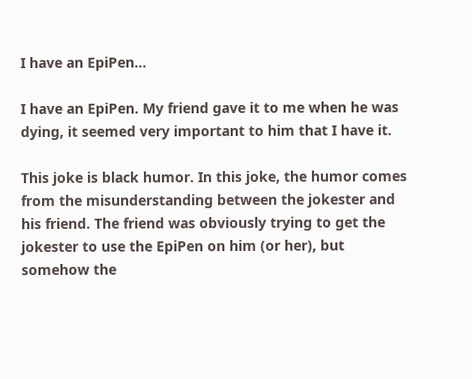I have an EpiPen...

I have an EpiPen. My friend gave it to me when he was dying, it seemed very important to him that I have it.

This joke is black humor. In this joke, the humor comes from the misunderstanding between the jokester and his friend. The friend was obviously trying to get the jokester to use the EpiPen on him (or her), but somehow the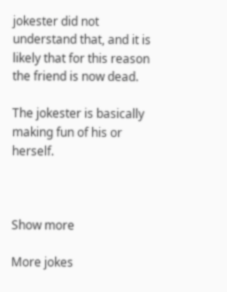jokester did not understand that, and it is likely that for this reason the friend is now dead.

The jokester is basically making fun of his or herself.



Show more

More jokes